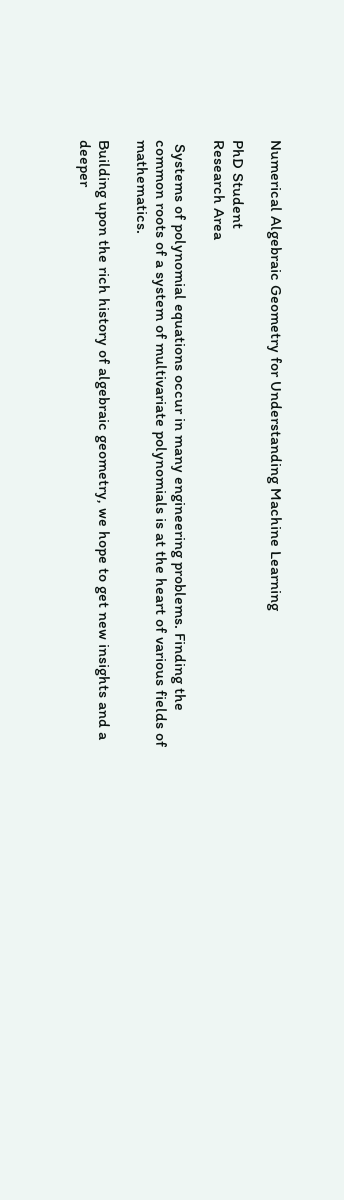Numerical Algebraic Geometry for Understanding Machine Learning

PhD Student
Research Area

 Systems of polynomial equations occur in many engineering problems. Finding the common roots of a system of multivariate polynomials is at the heart of various fields of mathematics.

Building upon the rich history of algebraic geometry, we hope to get new insights and a deeper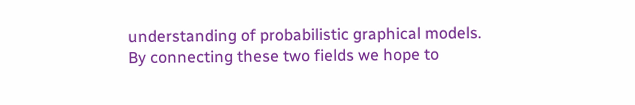understanding of probabilistic graphical models. By connecting these two fields we hope to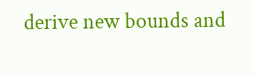derive new bounds and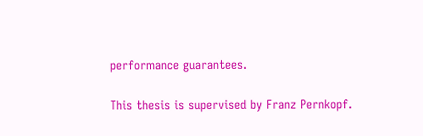performance guarantees.

This thesis is supervised by Franz Pernkopf.